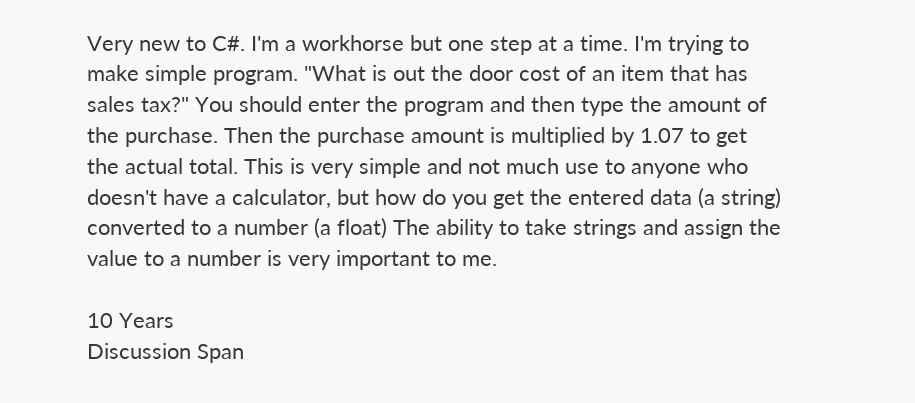Very new to C#. I'm a workhorse but one step at a time. I'm trying to make simple program. "What is out the door cost of an item that has sales tax?" You should enter the program and then type the amount of the purchase. Then the purchase amount is multiplied by 1.07 to get the actual total. This is very simple and not much use to anyone who doesn't have a calculator, but how do you get the entered data (a string) converted to a number (a float) The ability to take strings and assign the value to a number is very important to me.

10 Years
Discussion Span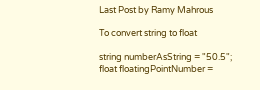Last Post by Ramy Mahrous

To convert string to float

string numberAsString = "50.5";
float floatingPointNumber =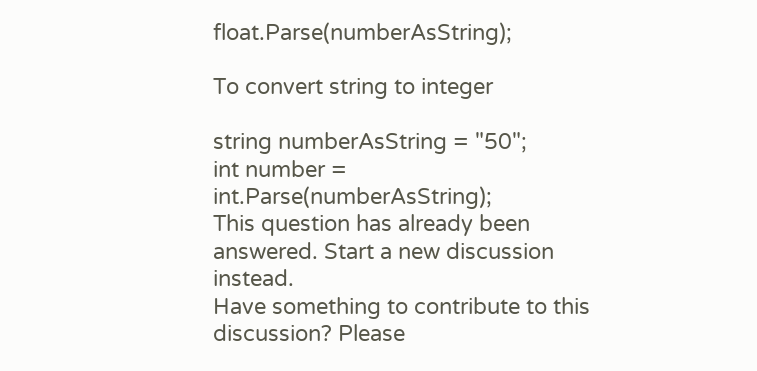float.Parse(numberAsString);

To convert string to integer

string numberAsString = "50";
int number = int.Parse(numberAsString);
This question has already been answered. Start a new discussion instead.
Have something to contribute to this discussion? Please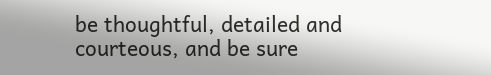be thoughtful, detailed and courteous, and be sure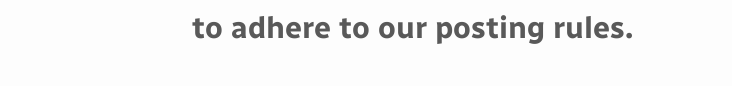to adhere to our posting rules.